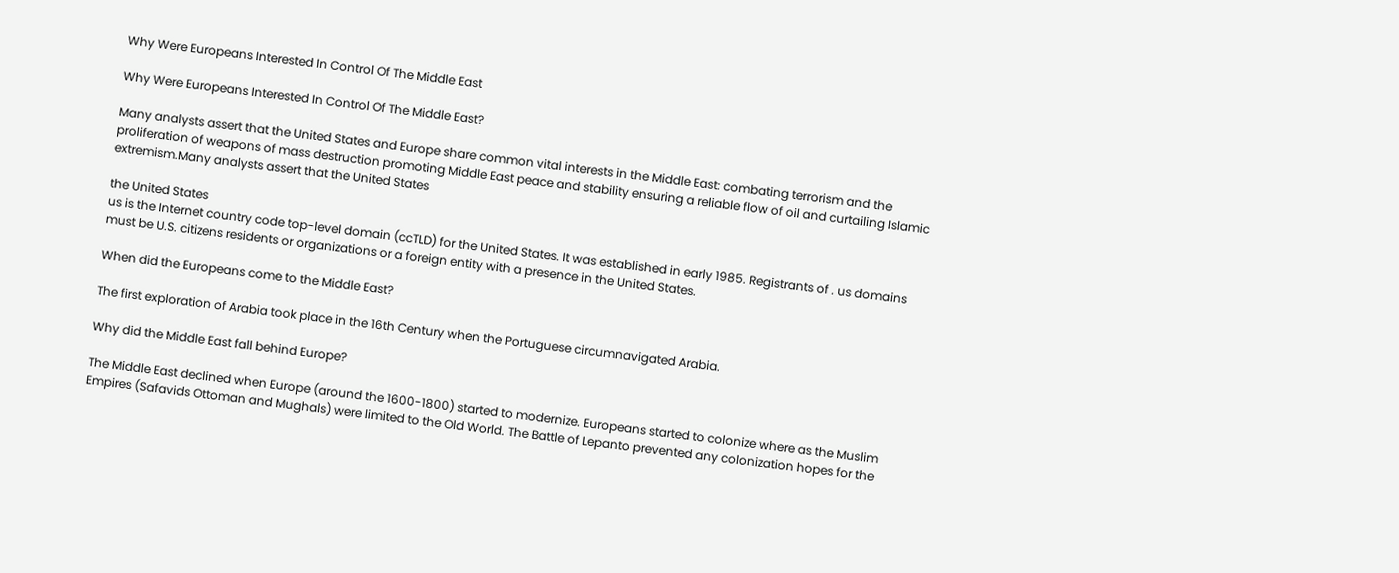Why Were Europeans Interested In Control Of The Middle East

Why Were Europeans Interested In Control Of The Middle East?

Many analysts assert that the United States and Europe share common vital interests in the Middle East: combating terrorism and the proliferation of weapons of mass destruction promoting Middle East peace and stability ensuring a reliable flow of oil and curtailing Islamic extremism.Many analysts assert that the United States

the United States
us is the Internet country code top-level domain (ccTLD) for the United States. It was established in early 1985. Registrants of . us domains must be U.S. citizens residents or organizations or a foreign entity with a presence in the United States.

When did the Europeans come to the Middle East?

The first exploration of Arabia took place in the 16th Century when the Portuguese circumnavigated Arabia.

Why did the Middle East fall behind Europe?

The Middle East declined when Europe (around the 1600-1800) started to modernize. Europeans started to colonize where as the Muslim Empires (Safavids Ottoman and Mughals) were limited to the Old World. The Battle of Lepanto prevented any colonization hopes for the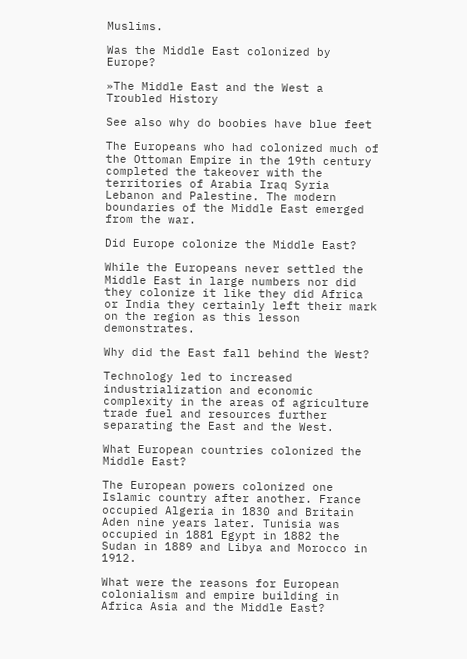Muslims.

Was the Middle East colonized by Europe?

»The Middle East and the West a Troubled History

See also why do boobies have blue feet

The Europeans who had colonized much of the Ottoman Empire in the 19th century completed the takeover with the territories of Arabia Iraq Syria Lebanon and Palestine. The modern boundaries of the Middle East emerged from the war.

Did Europe colonize the Middle East?

While the Europeans never settled the Middle East in large numbers nor did they colonize it like they did Africa or India they certainly left their mark on the region as this lesson demonstrates.

Why did the East fall behind the West?

Technology led to increased industrialization and economic complexity in the areas of agriculture trade fuel and resources further separating the East and the West.

What European countries colonized the Middle East?

The European powers colonized one Islamic country after another. France occupied Algeria in 1830 and Britain Aden nine years later. Tunisia was occupied in 1881 Egypt in 1882 the Sudan in 1889 and Libya and Morocco in 1912.

What were the reasons for European colonialism and empire building in Africa Asia and the Middle East?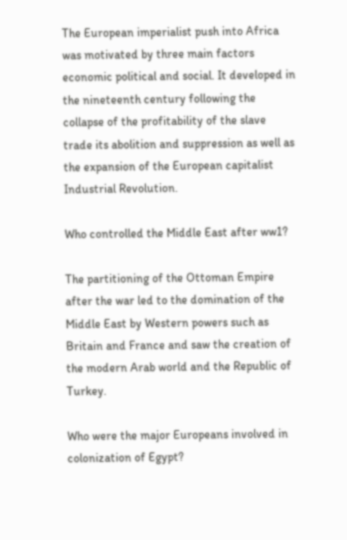The European imperialist push into Africa was motivated by three main factors economic political and social. It developed in the nineteenth century following the collapse of the profitability of the slave trade its abolition and suppression as well as the expansion of the European capitalist Industrial Revolution.

Who controlled the Middle East after ww1?

The partitioning of the Ottoman Empire after the war led to the domination of the Middle East by Western powers such as Britain and France and saw the creation of the modern Arab world and the Republic of Turkey.

Who were the major Europeans involved in colonization of Egypt?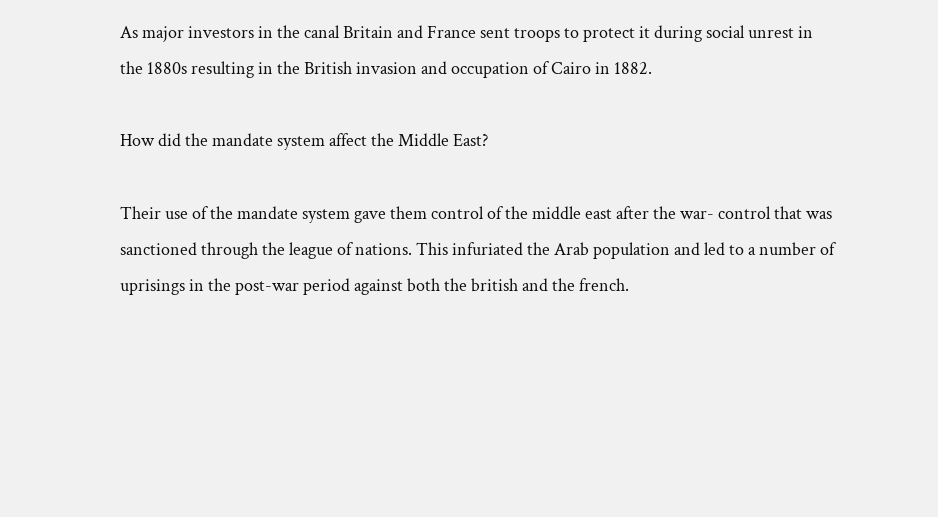As major investors in the canal Britain and France sent troops to protect it during social unrest in the 1880s resulting in the British invasion and occupation of Cairo in 1882.

How did the mandate system affect the Middle East?

Their use of the mandate system gave them control of the middle east after the war- control that was sanctioned through the league of nations. This infuriated the Arab population and led to a number of uprisings in the post-war period against both the british and the french.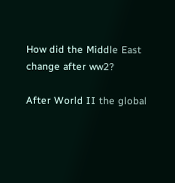How did the Middle East change after ww2?

After World II the global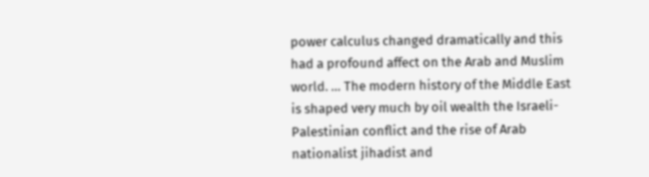power calculus changed dramatically and this had a profound affect on the Arab and Muslim world. … The modern history of the Middle East is shaped very much by oil wealth the Israeli-Palestinian conflict and the rise of Arab nationalist jihadist and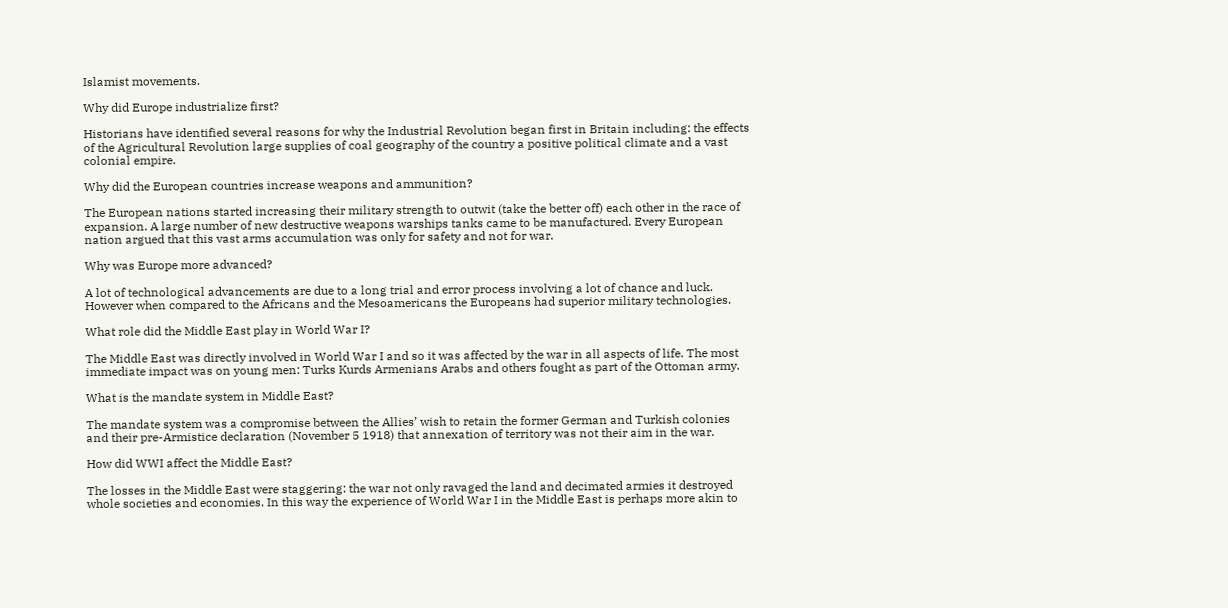Islamist movements.

Why did Europe industrialize first?

Historians have identified several reasons for why the Industrial Revolution began first in Britain including: the effects of the Agricultural Revolution large supplies of coal geography of the country a positive political climate and a vast colonial empire.

Why did the European countries increase weapons and ammunition?

The European nations started increasing their military strength to outwit (take the better off) each other in the race of expansion. A large number of new destructive weapons warships tanks came to be manufactured. Every European nation argued that this vast arms accumulation was only for safety and not for war.

Why was Europe more advanced?

A lot of technological advancements are due to a long trial and error process involving a lot of chance and luck. However when compared to the Africans and the Mesoamericans the Europeans had superior military technologies.

What role did the Middle East play in World War I?

The Middle East was directly involved in World War I and so it was affected by the war in all aspects of life. The most immediate impact was on young men: Turks Kurds Armenians Arabs and others fought as part of the Ottoman army.

What is the mandate system in Middle East?

The mandate system was a compromise between the Allies’ wish to retain the former German and Turkish colonies and their pre-Armistice declaration (November 5 1918) that annexation of territory was not their aim in the war.

How did WWI affect the Middle East?

The losses in the Middle East were staggering: the war not only ravaged the land and decimated armies it destroyed whole societies and economies. In this way the experience of World War I in the Middle East is perhaps more akin to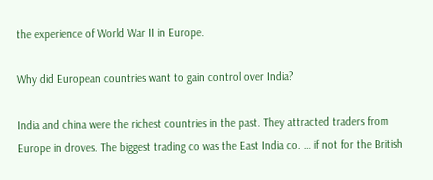the experience of World War II in Europe.

Why did European countries want to gain control over India?

India and china were the richest countries in the past. They attracted traders from Europe in droves. The biggest trading co was the East India co. … if not for the British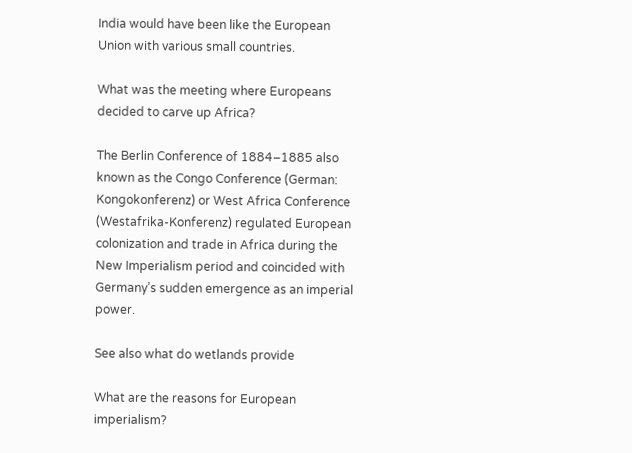India would have been like the European Union with various small countries.

What was the meeting where Europeans decided to carve up Africa?

The Berlin Conference of 1884–1885 also known as the Congo Conference (German: Kongokonferenz) or West Africa Conference (Westafrika-Konferenz) regulated European colonization and trade in Africa during the New Imperialism period and coincided with Germany’s sudden emergence as an imperial power.

See also what do wetlands provide

What are the reasons for European imperialism?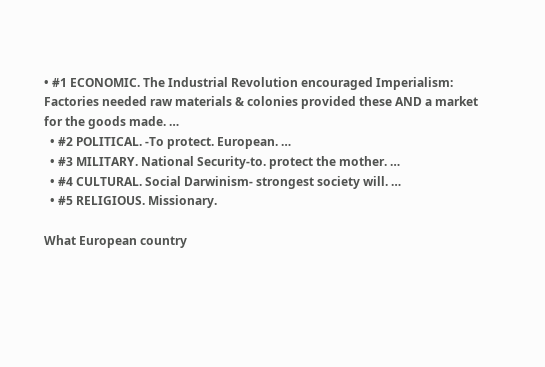• #1 ECONOMIC. The Industrial Revolution encouraged Imperialism: Factories needed raw materials & colonies provided these AND a market for the goods made. …
  • #2 POLITICAL. -To protect. European. …
  • #3 MILITARY. National Security-to. protect the mother. …
  • #4 CULTURAL. Social Darwinism- strongest society will. …
  • #5 RELIGIOUS. Missionary.

What European country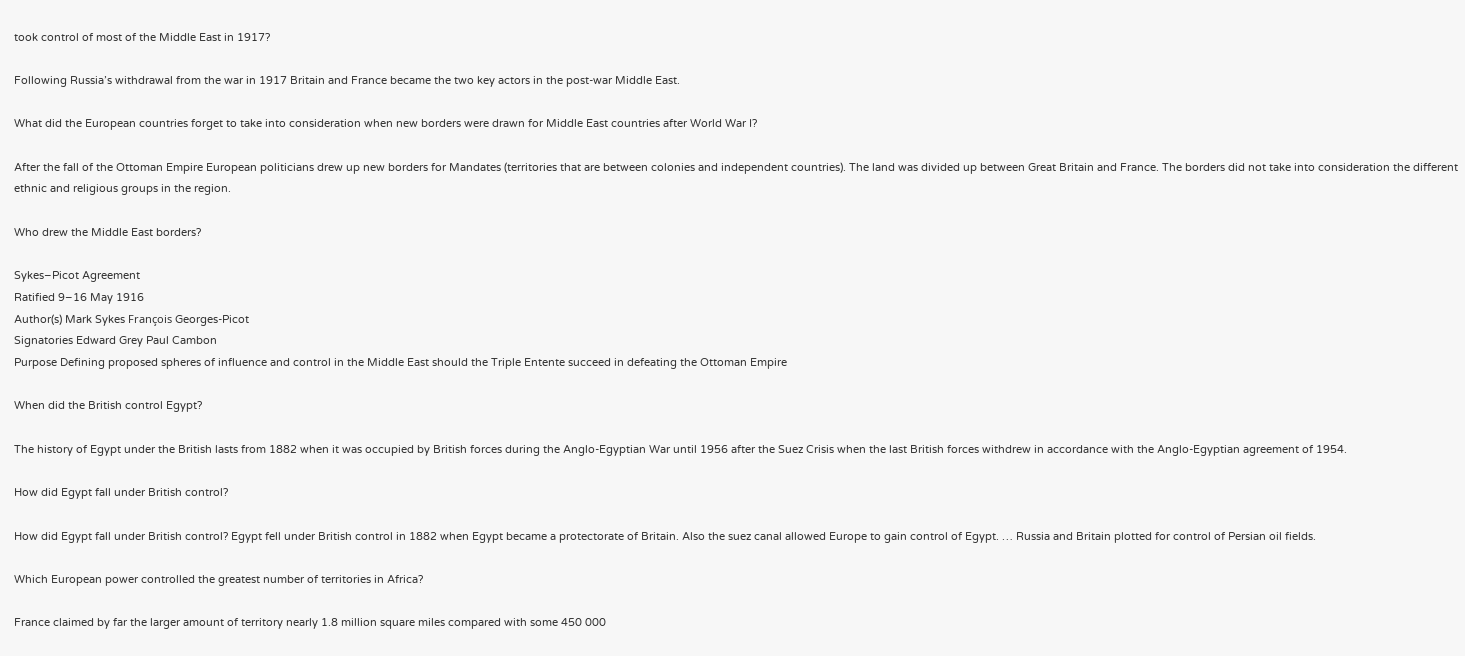took control of most of the Middle East in 1917?

Following Russia’s withdrawal from the war in 1917 Britain and France became the two key actors in the post-war Middle East.

What did the European countries forget to take into consideration when new borders were drawn for Middle East countries after World War I?

After the fall of the Ottoman Empire European politicians drew up new borders for Mandates (territories that are between colonies and independent countries). The land was divided up between Great Britain and France. The borders did not take into consideration the different ethnic and religious groups in the region.

Who drew the Middle East borders?

Sykes–Picot Agreement
Ratified 9–16 May 1916
Author(s) Mark Sykes François Georges-Picot
Signatories Edward Grey Paul Cambon
Purpose Defining proposed spheres of influence and control in the Middle East should the Triple Entente succeed in defeating the Ottoman Empire

When did the British control Egypt?

The history of Egypt under the British lasts from 1882 when it was occupied by British forces during the Anglo-Egyptian War until 1956 after the Suez Crisis when the last British forces withdrew in accordance with the Anglo-Egyptian agreement of 1954.

How did Egypt fall under British control?

How did Egypt fall under British control? Egypt fell under British control in 1882 when Egypt became a protectorate of Britain. Also the suez canal allowed Europe to gain control of Egypt. … Russia and Britain plotted for control of Persian oil fields.

Which European power controlled the greatest number of territories in Africa?

France claimed by far the larger amount of territory nearly 1.8 million square miles compared with some 450 000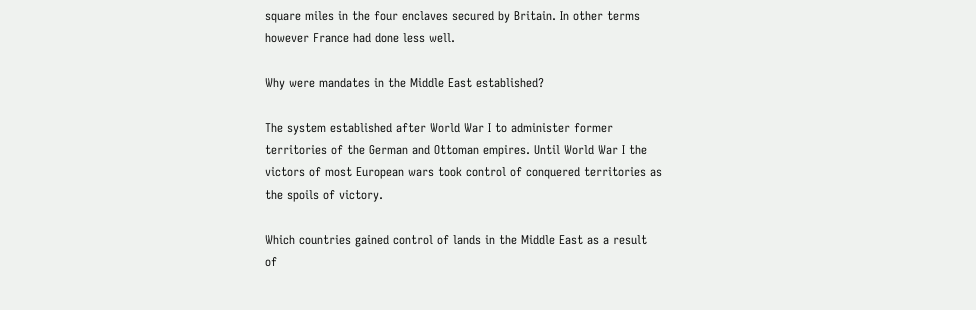square miles in the four enclaves secured by Britain. In other terms however France had done less well.

Why were mandates in the Middle East established?

The system established after World War I to administer former territories of the German and Ottoman empires. Until World War I the victors of most European wars took control of conquered territories as the spoils of victory.

Which countries gained control of lands in the Middle East as a result of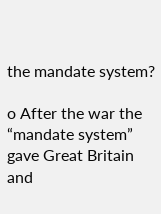the mandate system?

o After the war the “mandate system” gave Great Britain and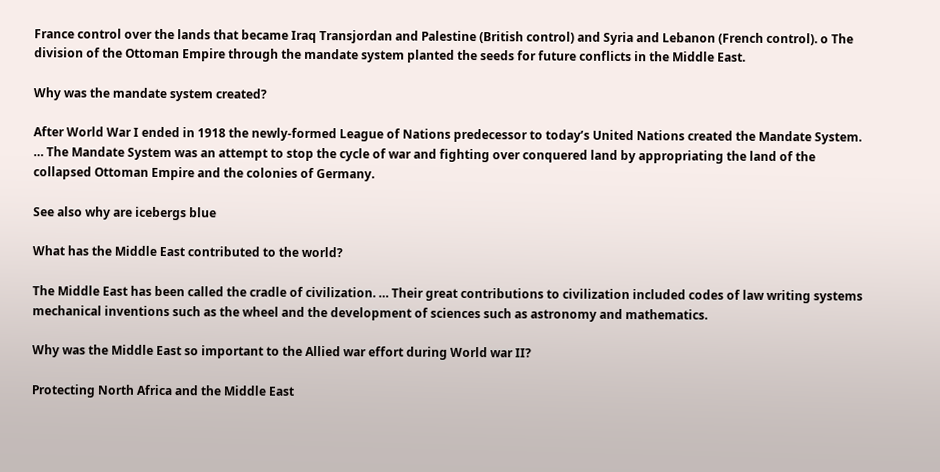France control over the lands that became Iraq Transjordan and Palestine (British control) and Syria and Lebanon (French control). o The division of the Ottoman Empire through the mandate system planted the seeds for future conflicts in the Middle East.

Why was the mandate system created?

After World War I ended in 1918 the newly-formed League of Nations predecessor to today’s United Nations created the Mandate System. … The Mandate System was an attempt to stop the cycle of war and fighting over conquered land by appropriating the land of the collapsed Ottoman Empire and the colonies of Germany.

See also why are icebergs blue

What has the Middle East contributed to the world?

The Middle East has been called the cradle of civilization. … Their great contributions to civilization included codes of law writing systems mechanical inventions such as the wheel and the development of sciences such as astronomy and mathematics.

Why was the Middle East so important to the Allied war effort during World war II?

Protecting North Africa and the Middle East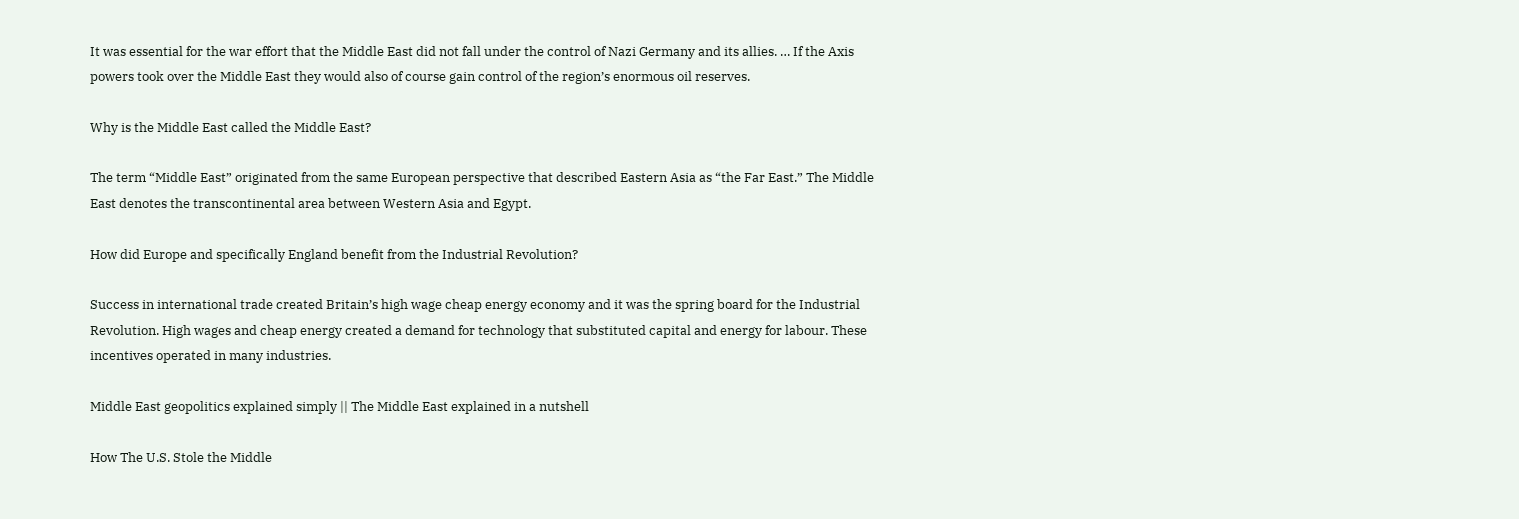It was essential for the war effort that the Middle East did not fall under the control of Nazi Germany and its allies. … If the Axis powers took over the Middle East they would also of course gain control of the region’s enormous oil reserves.

Why is the Middle East called the Middle East?

The term “Middle East” originated from the same European perspective that described Eastern Asia as “the Far East.” The Middle East denotes the transcontinental area between Western Asia and Egypt.

How did Europe and specifically England benefit from the Industrial Revolution?

Success in international trade created Britain’s high wage cheap energy economy and it was the spring board for the Industrial Revolution. High wages and cheap energy created a demand for technology that substituted capital and energy for labour. These incentives operated in many industries.

Middle East geopolitics explained simply || The Middle East explained in a nutshell

How The U.S. Stole the Middle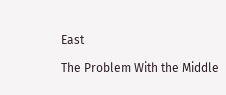East

The Problem With the Middle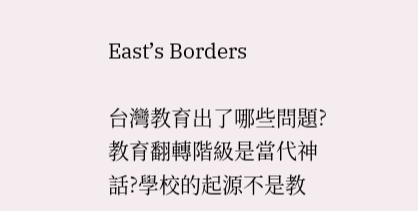East’s Borders

台灣教育出了哪些問題?教育翻轉階級是當代神話?學校的起源不是教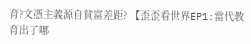育?文憑主義源自貧富差距? 【歪歪看世界EP1:當代教育出了哪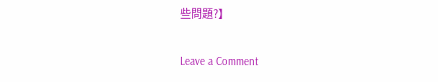些問題?】

Leave a Comment